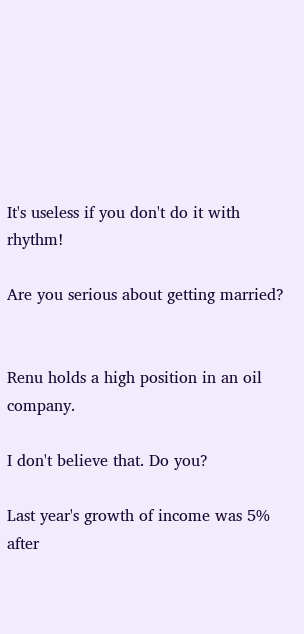It's useless if you don't do it with rhythm!

Are you serious about getting married?


Renu holds a high position in an oil company.

I don't believe that. Do you?

Last year's growth of income was 5% after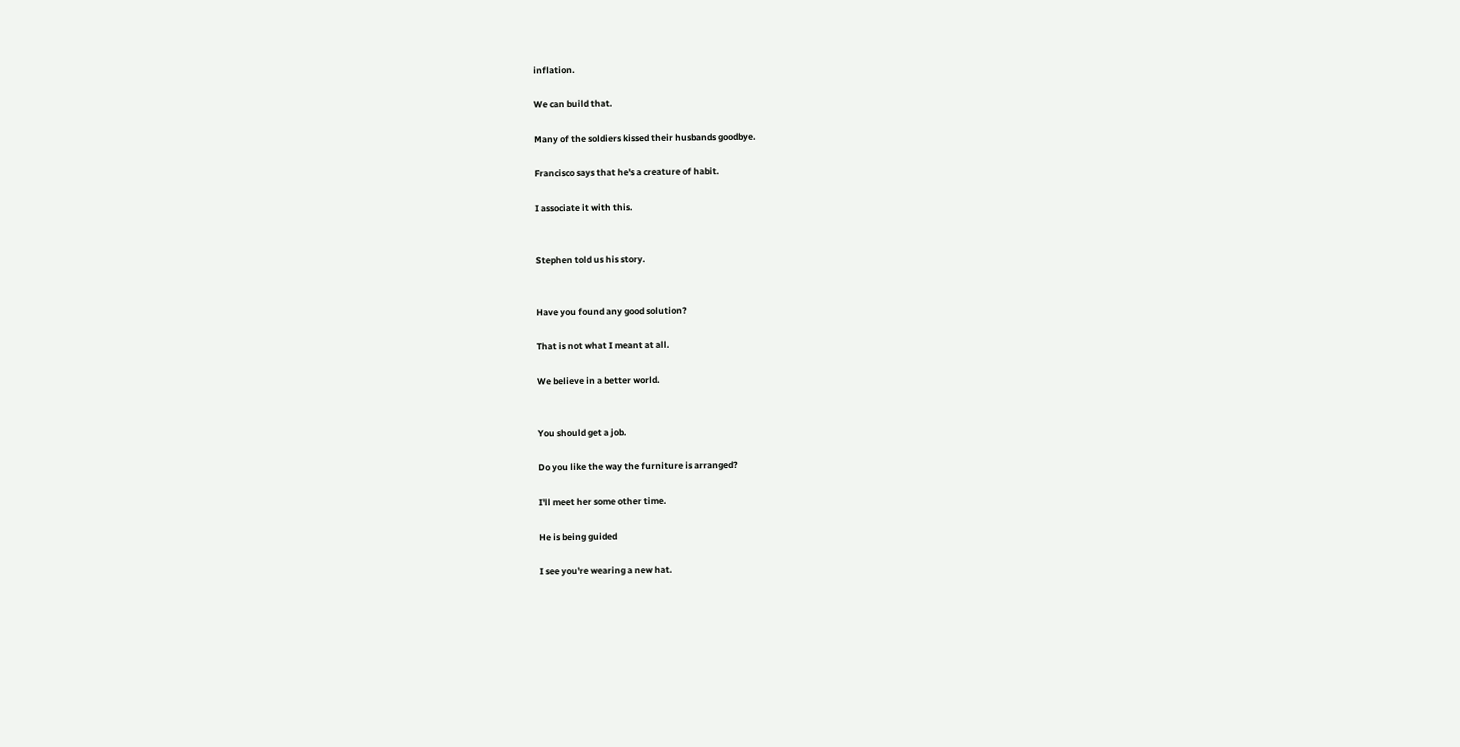inflation.

We can build that.

Many of the soldiers kissed their husbands goodbye.

Francisco says that he's a creature of habit.

I associate it with this.


Stephen told us his story.


Have you found any good solution?

That is not what I meant at all.

We believe in a better world.


You should get a job.

Do you like the way the furniture is arranged?

I'll meet her some other time.

He is being guided

I see you're wearing a new hat.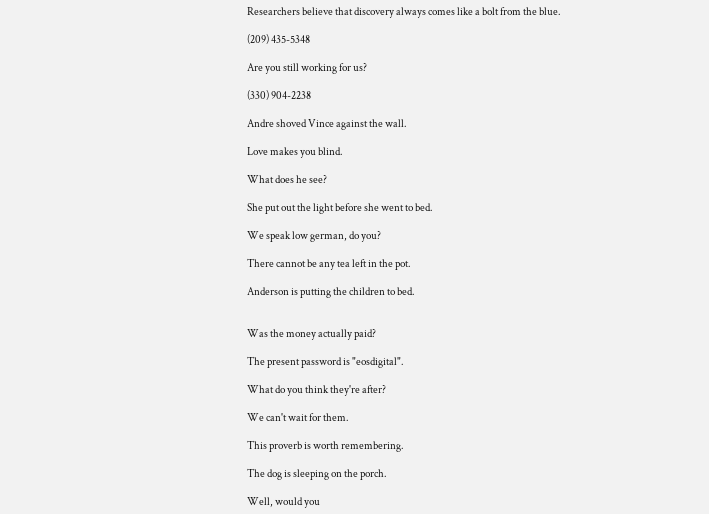Researchers believe that discovery always comes like a bolt from the blue.

(209) 435-5348

Are you still working for us?

(330) 904-2238

Andre shoved Vince against the wall.

Love makes you blind.

What does he see?

She put out the light before she went to bed.

We speak low german, do you?

There cannot be any tea left in the pot.

Anderson is putting the children to bed.


Was the money actually paid?

The present password is "eosdigital".

What do you think they're after?

We can't wait for them.

This proverb is worth remembering.

The dog is sleeping on the porch.

Well, would you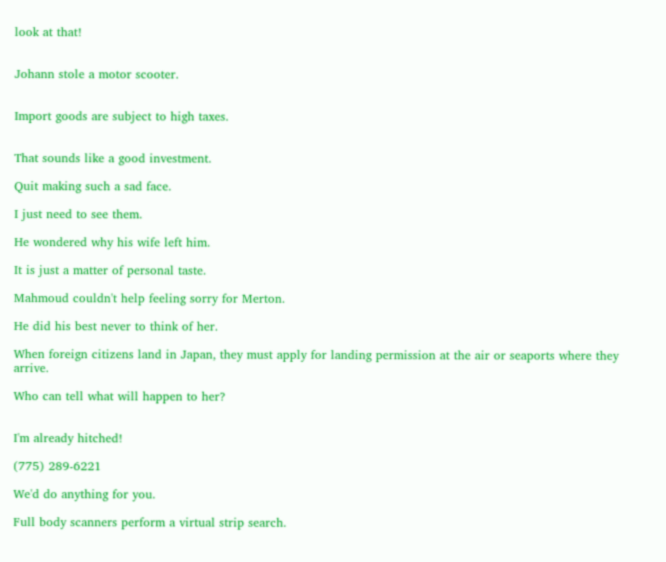look at that!


Johann stole a motor scooter.


Import goods are subject to high taxes.


That sounds like a good investment.

Quit making such a sad face.

I just need to see them.

He wondered why his wife left him.

It is just a matter of personal taste.

Mahmoud couldn't help feeling sorry for Merton.

He did his best never to think of her.

When foreign citizens land in Japan, they must apply for landing permission at the air or seaports where they arrive.

Who can tell what will happen to her?


I'm already hitched!

(775) 289-6221

We'd do anything for you.

Full body scanners perform a virtual strip search.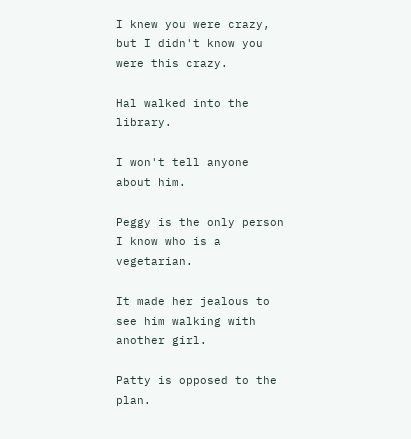I knew you were crazy, but I didn't know you were this crazy.

Hal walked into the library.

I won't tell anyone about him.

Peggy is the only person I know who is a vegetarian.

It made her jealous to see him walking with another girl.

Patty is opposed to the plan.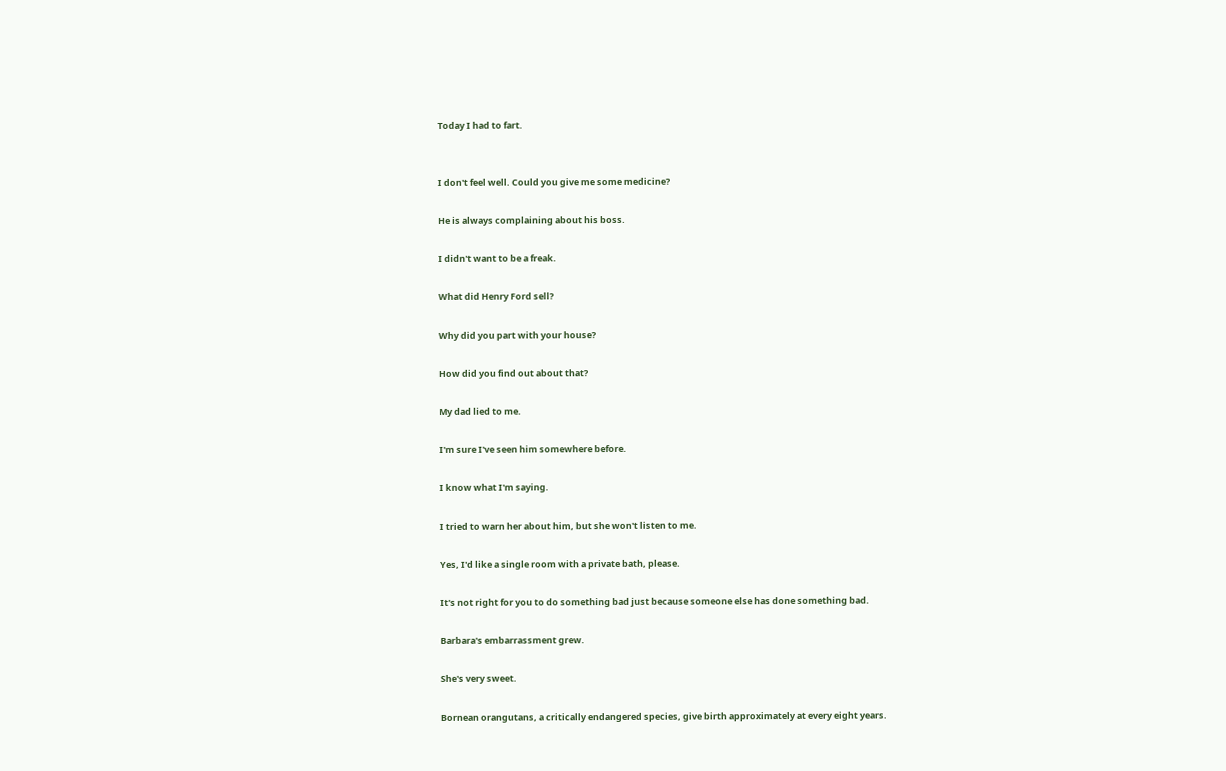Today I had to fart.


I don't feel well. Could you give me some medicine?

He is always complaining about his boss.

I didn't want to be a freak.

What did Henry Ford sell?

Why did you part with your house?

How did you find out about that?

My dad lied to me.

I'm sure I've seen him somewhere before.

I know what I'm saying.

I tried to warn her about him, but she won't listen to me.

Yes, I'd like a single room with a private bath, please.

It's not right for you to do something bad just because someone else has done something bad.

Barbara's embarrassment grew.

She's very sweet.

Bornean orangutans, a critically endangered species, give birth approximately at every eight years.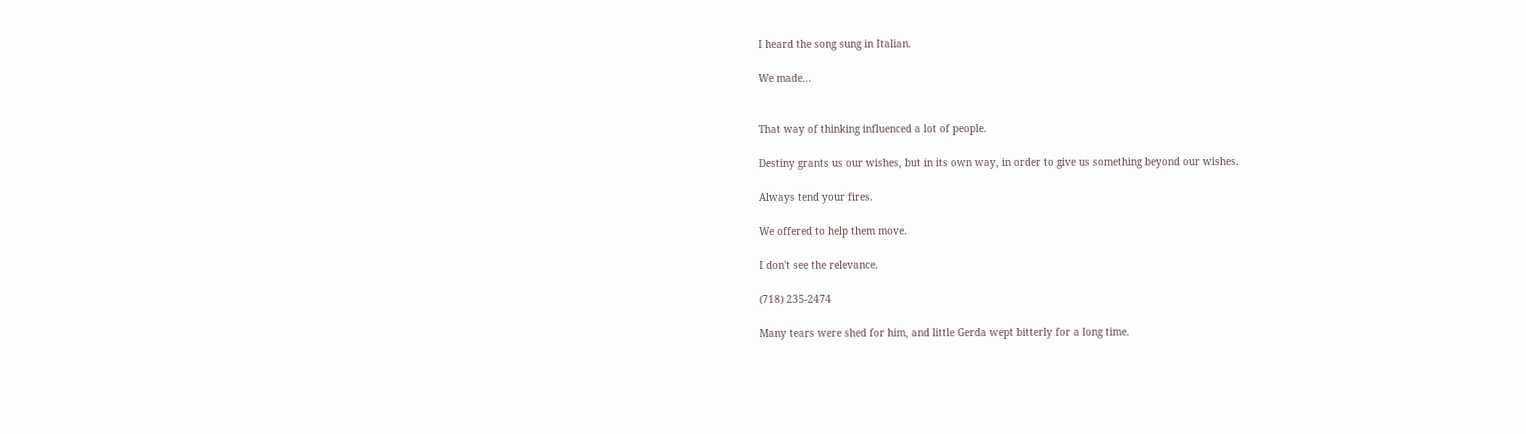I heard the song sung in Italian.

We made...


That way of thinking influenced a lot of people.

Destiny grants us our wishes, but in its own way, in order to give us something beyond our wishes.

Always tend your fires.

We offered to help them move.

I don't see the relevance.

(718) 235-2474

Many tears were shed for him, and little Gerda wept bitterly for a long time.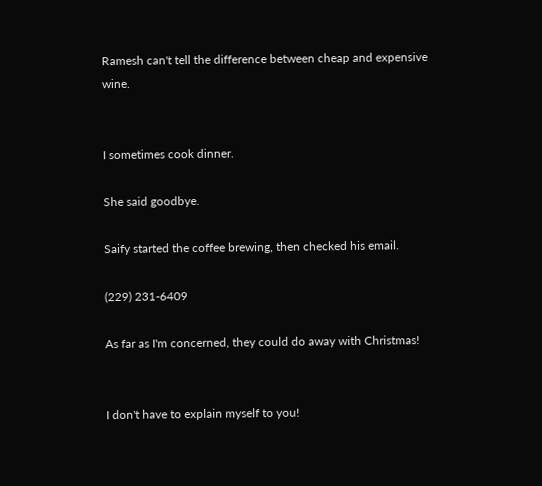Ramesh can't tell the difference between cheap and expensive wine.


I sometimes cook dinner.

She said goodbye.

Saify started the coffee brewing, then checked his email.

(229) 231-6409

As far as I'm concerned, they could do away with Christmas!


I don't have to explain myself to you!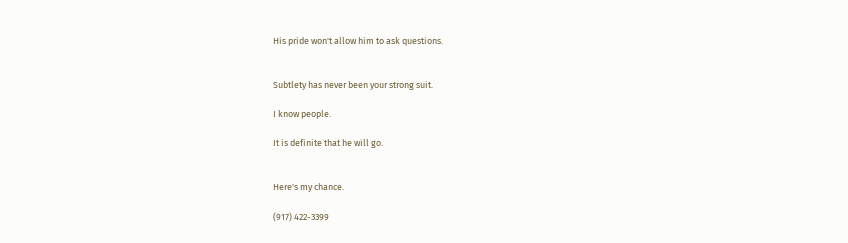His pride won't allow him to ask questions.


Subtlety has never been your strong suit.

I know people.

It is definite that he will go.


Here's my chance.

(917) 422-3399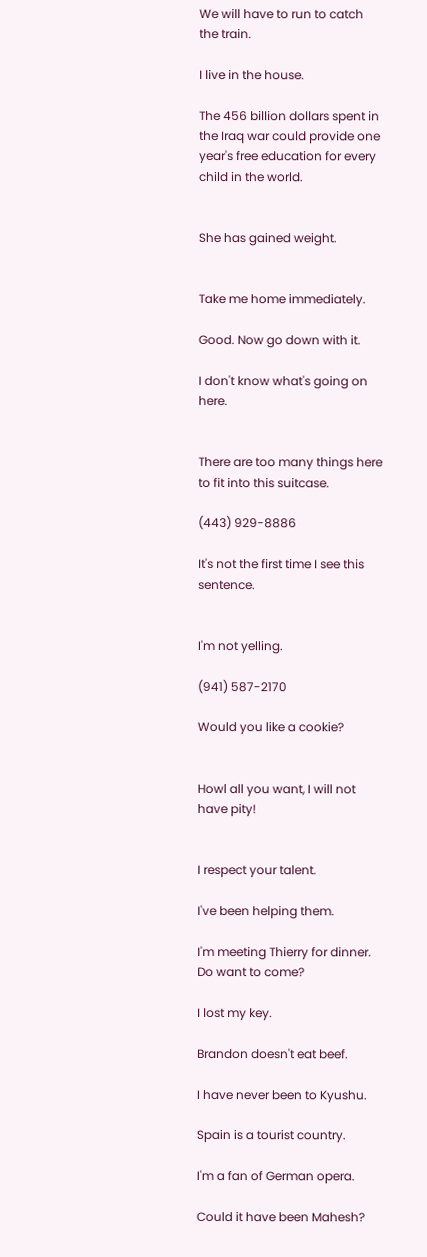We will have to run to catch the train.

I live in the house.

The 456 billion dollars spent in the Iraq war could provide one year's free education for every child in the world.


She has gained weight.


Take me home immediately.

Good. Now go down with it.

I don't know what's going on here.


There are too many things here to fit into this suitcase.

(443) 929-8886

It's not the first time I see this sentence.


I'm not yelling.

(941) 587-2170

Would you like a cookie?


Howl all you want, I will not have pity!


I respect your talent.

I've been helping them.

I'm meeting Thierry for dinner. Do want to come?

I lost my key.

Brandon doesn't eat beef.

I have never been to Kyushu.

Spain is a tourist country.

I'm a fan of German opera.

Could it have been Mahesh?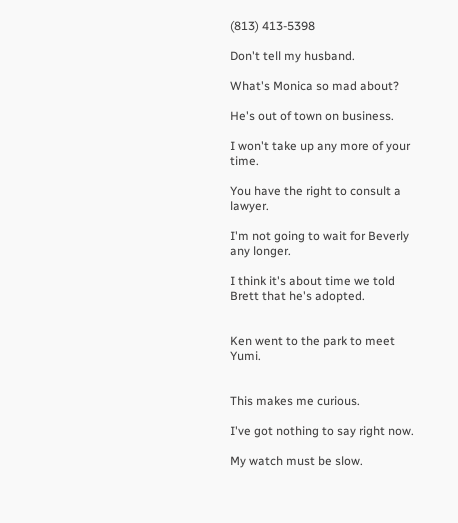(813) 413-5398

Don't tell my husband.

What's Monica so mad about?

He's out of town on business.

I won't take up any more of your time.

You have the right to consult a lawyer.

I'm not going to wait for Beverly any longer.

I think it's about time we told Brett that he's adopted.


Ken went to the park to meet Yumi.


This makes me curious.

I've got nothing to say right now.

My watch must be slow.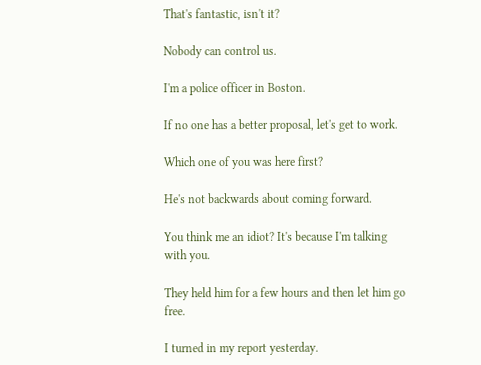That's fantastic, isn't it?

Nobody can control us.

I'm a police officer in Boston.

If no one has a better proposal, let's get to work.

Which one of you was here first?

He's not backwards about coming forward.

You think me an idiot? It's because I'm talking with you.

They held him for a few hours and then let him go free.

I turned in my report yesterday.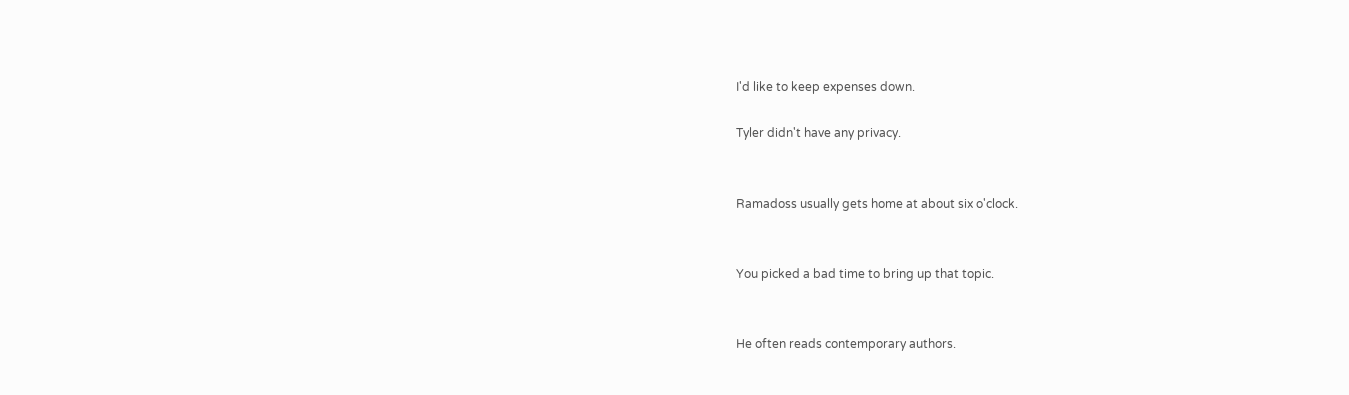I'd like to keep expenses down.

Tyler didn't have any privacy.


Ramadoss usually gets home at about six o'clock.


You picked a bad time to bring up that topic.


He often reads contemporary authors.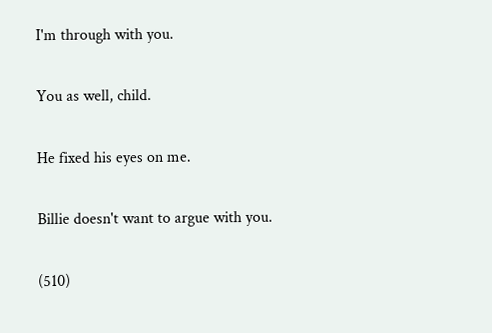I'm through with you.

You as well, child.

He fixed his eyes on me.

Billie doesn't want to argue with you.

(510)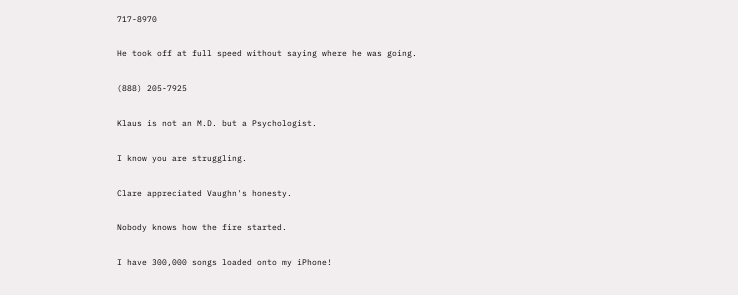717-8970

He took off at full speed without saying where he was going.

(888) 205-7925

Klaus is not an M.D. but a Psychologist.

I know you are struggling.

Clare appreciated Vaughn's honesty.

Nobody knows how the fire started.

I have 300,000 songs loaded onto my iPhone!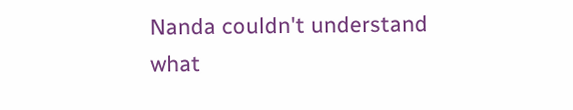Nanda couldn't understand what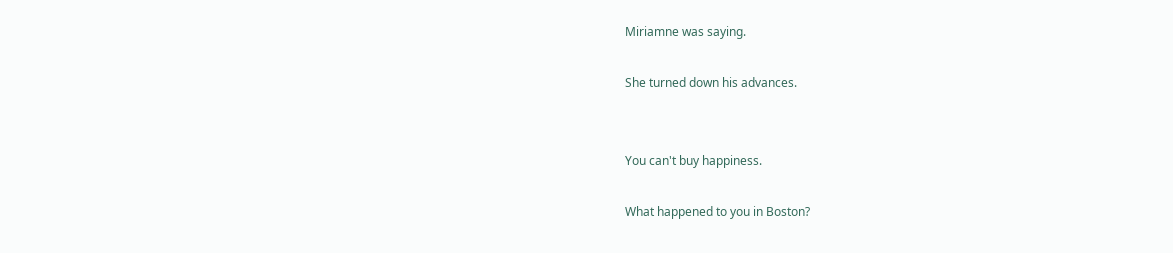Miriamne was saying.

She turned down his advances.


You can't buy happiness.

What happened to you in Boston?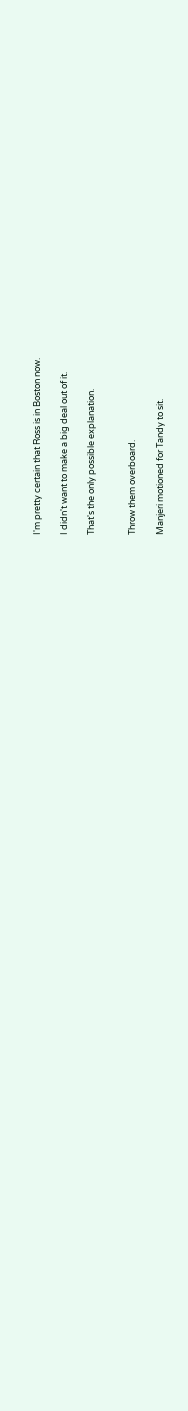I'm pretty certain that Ross is in Boston now.

I didn't want to make a big deal out of it.

That's the only possible explanation.


Throw them overboard.

Manjeri motioned for Tandy to sit.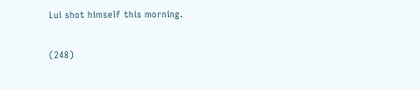Lui shot himself this morning.

(248)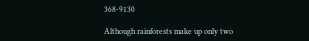368-9130

Although rainforests make up only two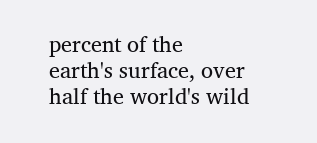percent of the earth's surface, over half the world's wild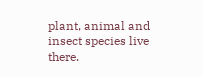plant, animal and insect species live there.